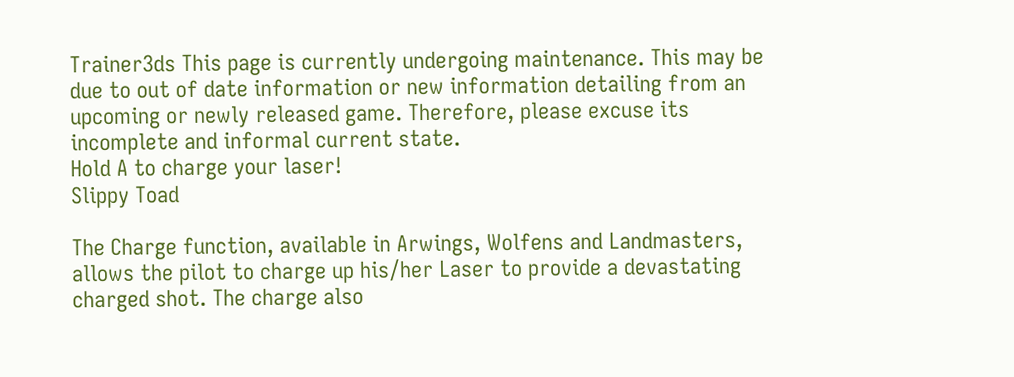Trainer3ds This page is currently undergoing maintenance. This may be due to out of date information or new information detailing from an upcoming or newly released game. Therefore, please excuse its incomplete and informal current state.
Hold A to charge your laser!
Slippy Toad

The Charge function, available in Arwings, Wolfens and Landmasters, allows the pilot to charge up his/her Laser to provide a devastating charged shot. The charge also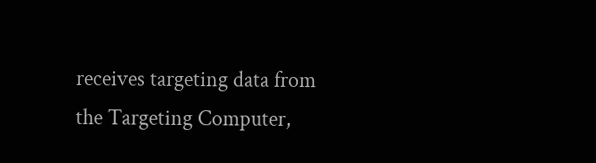receives targeting data from the Targeting Computer,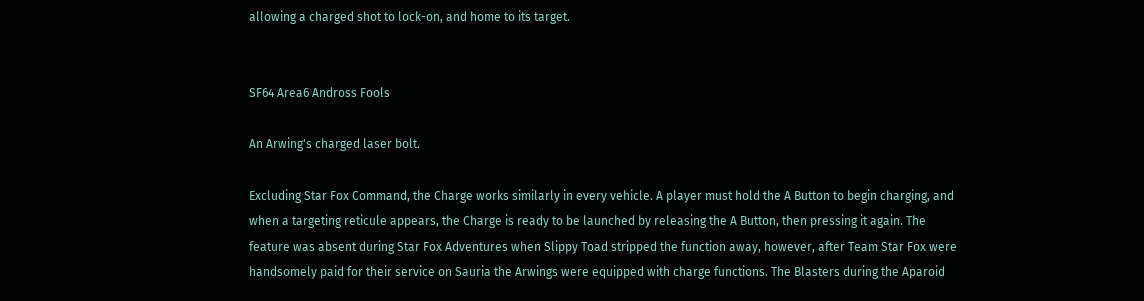allowing a charged shot to lock-on, and home to its target.


SF64 Area6 Andross Fools

An Arwing's charged laser bolt.

Excluding Star Fox Command, the Charge works similarly in every vehicle. A player must hold the A Button to begin charging, and when a targeting reticule appears, the Charge is ready to be launched by releasing the A Button, then pressing it again. The feature was absent during Star Fox Adventures when Slippy Toad stripped the function away, however, after Team Star Fox were handsomely paid for their service on Sauria the Arwings were equipped with charge functions. The Blasters during the Aparoid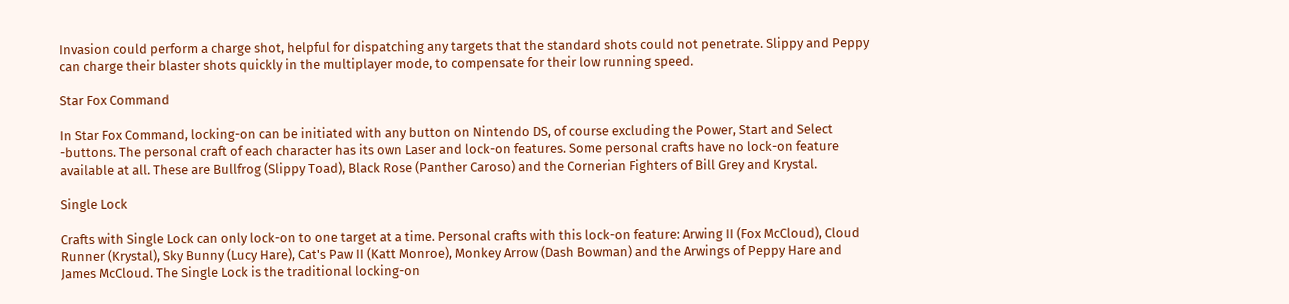Invasion could perform a charge shot, helpful for dispatching any targets that the standard shots could not penetrate. Slippy and Peppy can charge their blaster shots quickly in the multiplayer mode, to compensate for their low running speed.

Star Fox Command

In Star Fox Command, locking-on can be initiated with any button on Nintendo DS, of course excluding the Power, Start and Select -buttons. The personal craft of each character has its own Laser and lock-on features. Some personal crafts have no lock-on feature available at all. These are Bullfrog (Slippy Toad), Black Rose (Panther Caroso) and the Cornerian Fighters of Bill Grey and Krystal.

Single Lock

Crafts with Single Lock can only lock-on to one target at a time. Personal crafts with this lock-on feature: Arwing II (Fox McCloud), Cloud Runner (Krystal), Sky Bunny (Lucy Hare), Cat's Paw II (Katt Monroe), Monkey Arrow (Dash Bowman) and the Arwings of Peppy Hare and James McCloud. The Single Lock is the traditional locking-on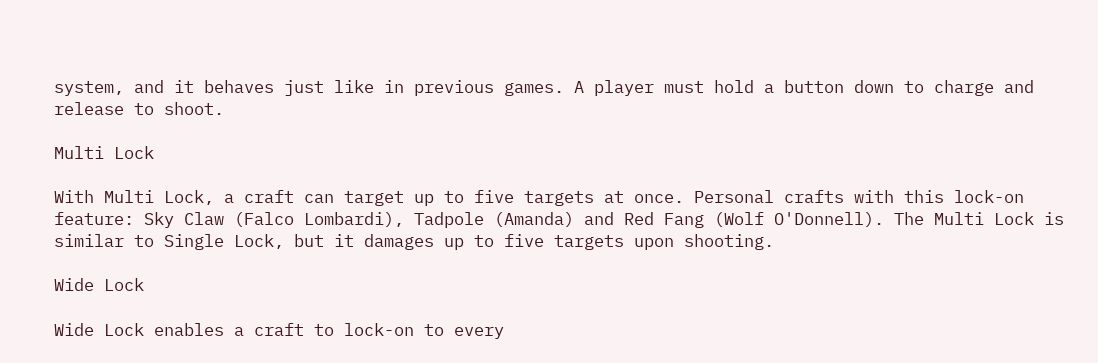system, and it behaves just like in previous games. A player must hold a button down to charge and release to shoot.

Multi Lock

With Multi Lock, a craft can target up to five targets at once. Personal crafts with this lock-on feature: Sky Claw (Falco Lombardi), Tadpole (Amanda) and Red Fang (Wolf O'Donnell). The Multi Lock is similar to Single Lock, but it damages up to five targets upon shooting.

Wide Lock

Wide Lock enables a craft to lock-on to every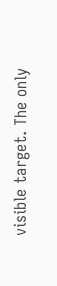visible target. The only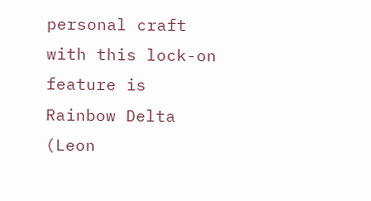personal craft with this lock-on feature is Rainbow Delta (Leon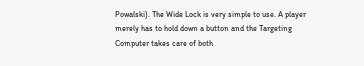Powalski). The Wide Lock is very simple to use. A player merely has to hold down a button and the Targeting Computer takes care of both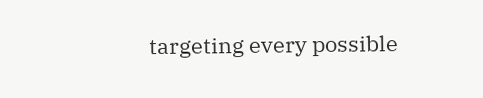targeting every possible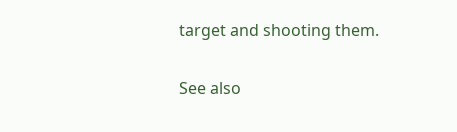target and shooting them.

See also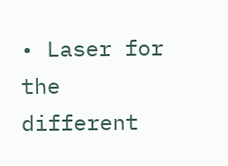• Laser for the different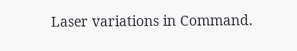Laser variations in Command.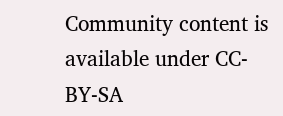Community content is available under CC-BY-SA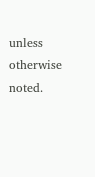unless otherwise noted.